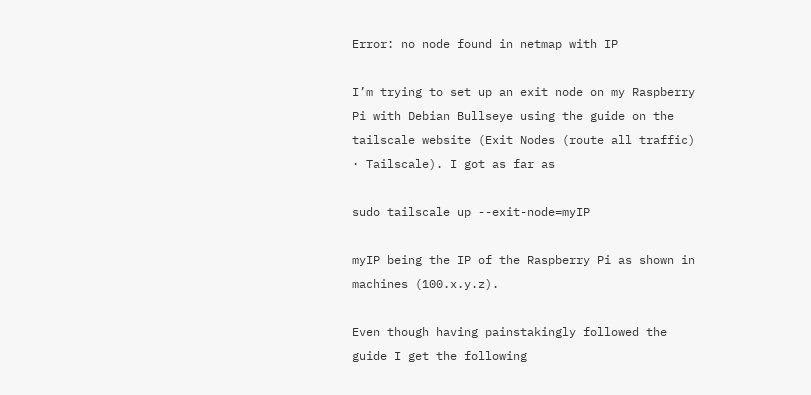Error: no node found in netmap with IP

I’m trying to set up an exit node on my Raspberry Pi with Debian Bullseye using the guide on the tailscale website (Exit Nodes (route all traffic) · Tailscale). I got as far as

sudo tailscale up --exit-node=myIP

myIP being the IP of the Raspberry Pi as shown in machines (100.x.y.z).

Even though having painstakingly followed the guide I get the following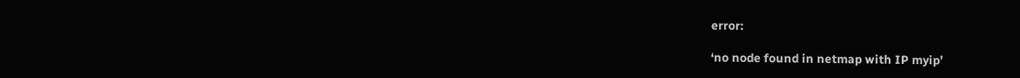error:

‘no node found in netmap with IP myip’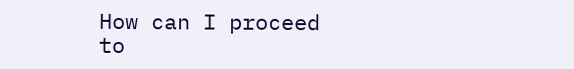How can I proceed to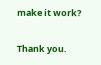make it work?

Thank you.